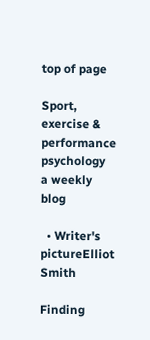top of page

Sport, exercise & performance psychology
a weekly blog

  • Writer's pictureElliot Smith

Finding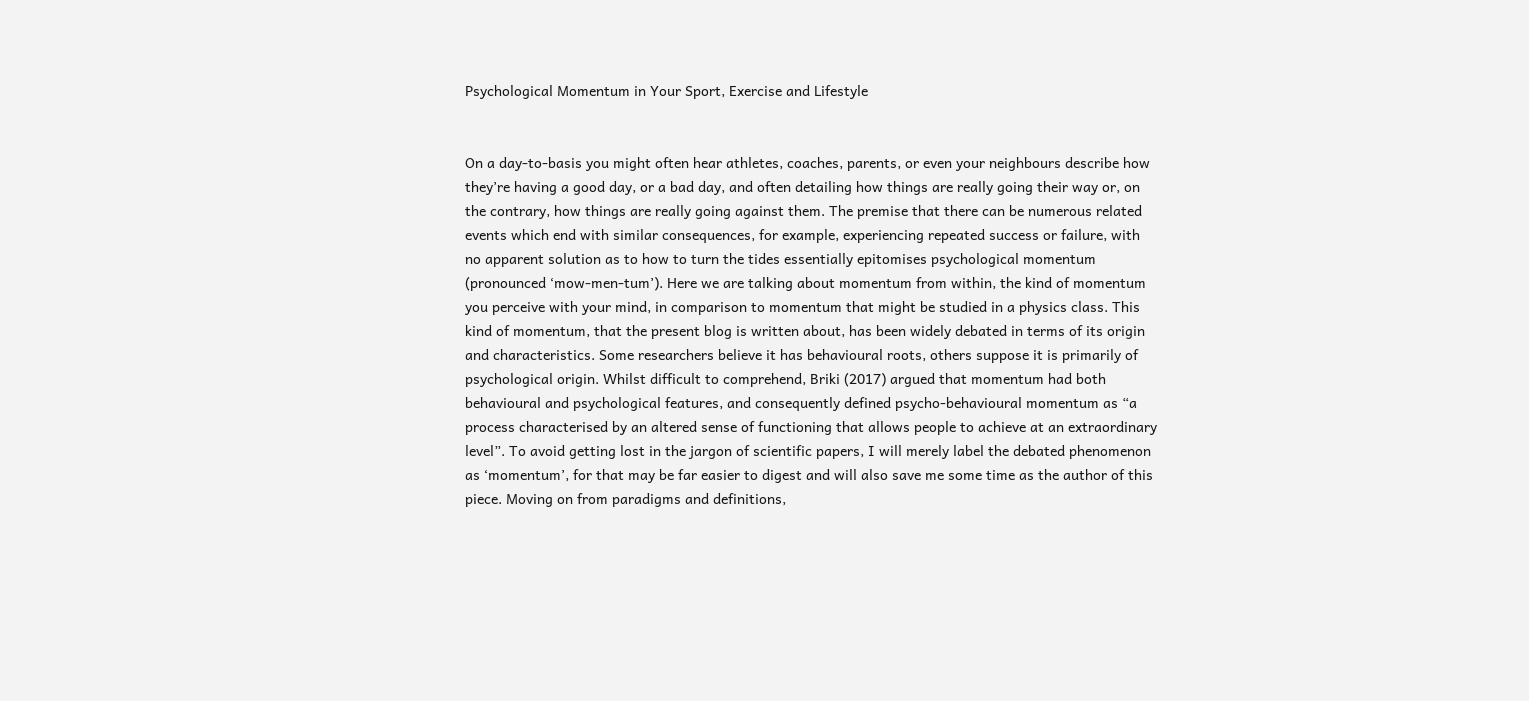Psychological Momentum in Your Sport, Exercise and Lifestyle


On a day-to-basis you might often hear athletes, coaches, parents, or even your neighbours describe how they’re having a good day, or a bad day, and often detailing how things are really going their way or, on the contrary, how things are really going against them. The premise that there can be numerous related events which end with similar consequences, for example, experiencing repeated success or failure, with no apparent solution as to how to turn the tides essentially epitomises psychological momentum (pronounced ‘mow-men-tum’). Here we are talking about momentum from within, the kind of momentum you perceive with your mind, in comparison to momentum that might be studied in a physics class. This kind of momentum, that the present blog is written about, has been widely debated in terms of its origin and characteristics. Some researchers believe it has behavioural roots, others suppose it is primarily of psychological origin. Whilst difficult to comprehend, Briki (2017) argued that momentum had both behavioural and psychological features, and consequently defined psycho-behavioural momentum as “a process characterised by an altered sense of functioning that allows people to achieve at an extraordinary level”. To avoid getting lost in the jargon of scientific papers, I will merely label the debated phenomenon as ‘momentum’, for that may be far easier to digest and will also save me some time as the author of this piece. Moving on from paradigms and definitions,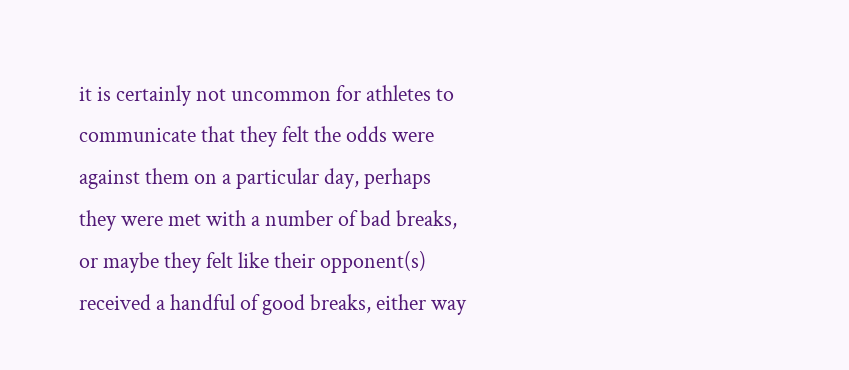it is certainly not uncommon for athletes to communicate that they felt the odds were against them on a particular day, perhaps they were met with a number of bad breaks, or maybe they felt like their opponent(s) received a handful of good breaks, either way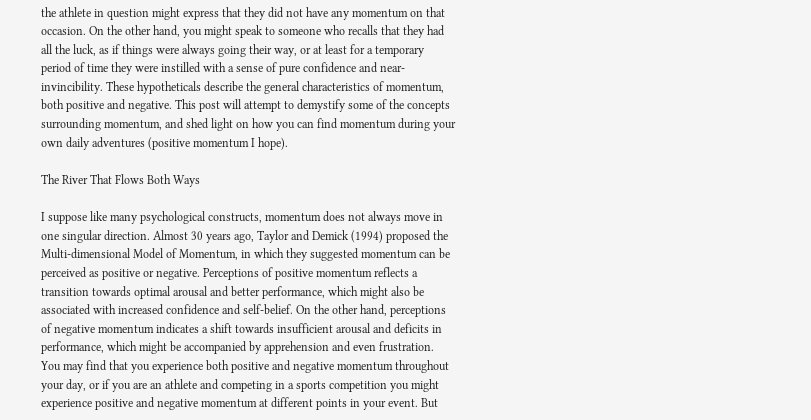the athlete in question might express that they did not have any momentum on that occasion. On the other hand, you might speak to someone who recalls that they had all the luck, as if things were always going their way, or at least for a temporary period of time they were instilled with a sense of pure confidence and near-invincibility. These hypotheticals describe the general characteristics of momentum, both positive and negative. This post will attempt to demystify some of the concepts surrounding momentum, and shed light on how you can find momentum during your own daily adventures (positive momentum I hope).

The River That Flows Both Ways

I suppose like many psychological constructs, momentum does not always move in one singular direction. Almost 30 years ago, Taylor and Demick (1994) proposed the Multi-dimensional Model of Momentum, in which they suggested momentum can be perceived as positive or negative. Perceptions of positive momentum reflects a transition towards optimal arousal and better performance, which might also be associated with increased confidence and self-belief. On the other hand, perceptions of negative momentum indicates a shift towards insufficient arousal and deficits in performance, which might be accompanied by apprehension and even frustration. You may find that you experience both positive and negative momentum throughout your day, or if you are an athlete and competing in a sports competition you might experience positive and negative momentum at different points in your event. But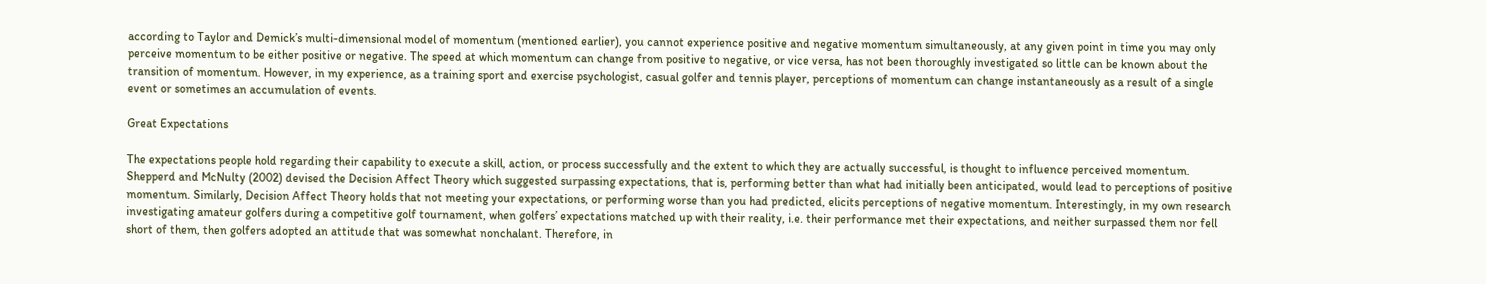according to Taylor and Demick’s multi-dimensional model of momentum (mentioned earlier), you cannot experience positive and negative momentum simultaneously, at any given point in time you may only perceive momentum to be either positive or negative. The speed at which momentum can change from positive to negative, or vice versa, has not been thoroughly investigated so little can be known about the transition of momentum. However, in my experience, as a training sport and exercise psychologist, casual golfer and tennis player, perceptions of momentum can change instantaneously as a result of a single event or sometimes an accumulation of events.

Great Expectations

The expectations people hold regarding their capability to execute a skill, action, or process successfully and the extent to which they are actually successful, is thought to influence perceived momentum. Shepperd and McNulty (2002) devised the Decision Affect Theory which suggested surpassing expectations, that is, performing better than what had initially been anticipated, would lead to perceptions of positive momentum. Similarly, Decision Affect Theory holds that not meeting your expectations, or performing worse than you had predicted, elicits perceptions of negative momentum. Interestingly, in my own research investigating amateur golfers during a competitive golf tournament, when golfers’ expectations matched up with their reality, i.e. their performance met their expectations, and neither surpassed them nor fell short of them, then golfers adopted an attitude that was somewhat nonchalant. Therefore, in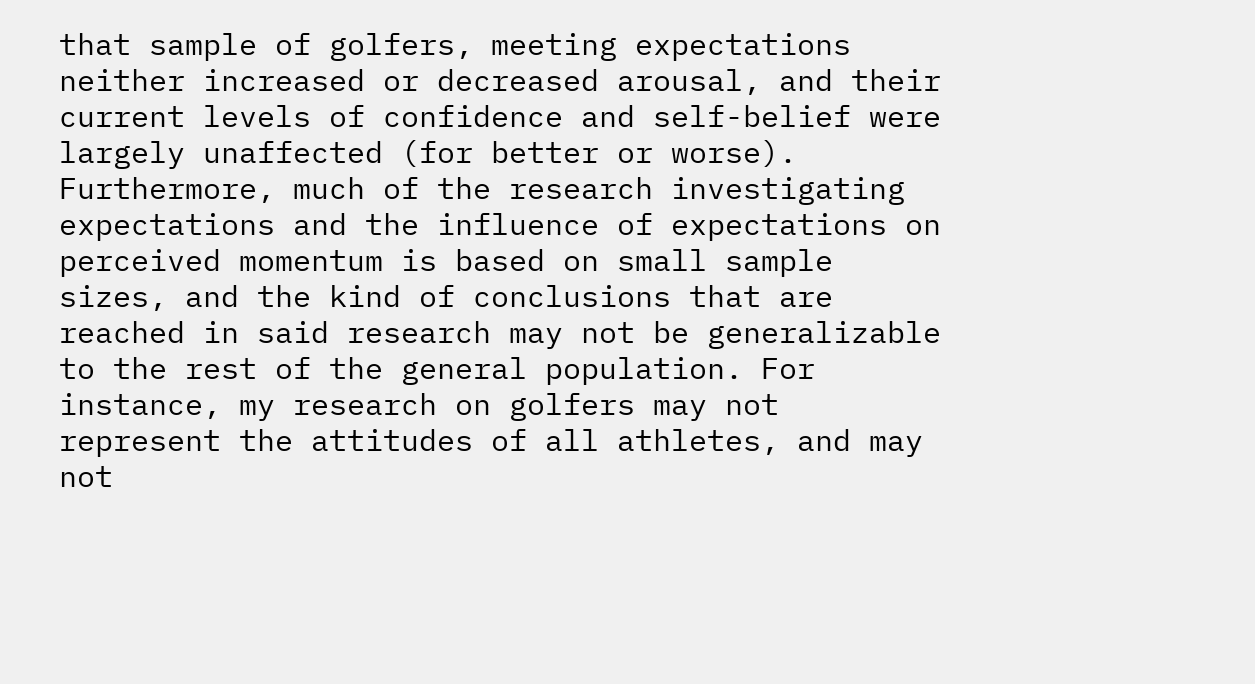that sample of golfers, meeting expectations neither increased or decreased arousal, and their current levels of confidence and self-belief were largely unaffected (for better or worse). Furthermore, much of the research investigating expectations and the influence of expectations on perceived momentum is based on small sample sizes, and the kind of conclusions that are reached in said research may not be generalizable to the rest of the general population. For instance, my research on golfers may not represent the attitudes of all athletes, and may not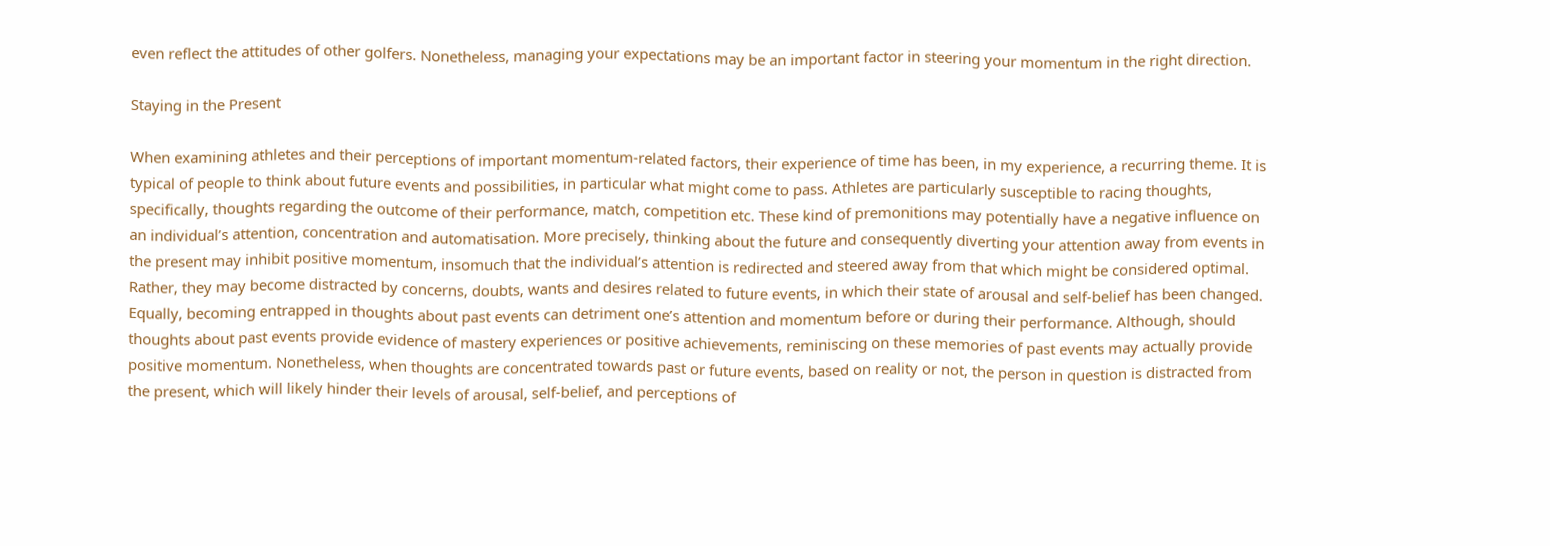even reflect the attitudes of other golfers. Nonetheless, managing your expectations may be an important factor in steering your momentum in the right direction.

Staying in the Present

When examining athletes and their perceptions of important momentum-related factors, their experience of time has been, in my experience, a recurring theme. It is typical of people to think about future events and possibilities, in particular what might come to pass. Athletes are particularly susceptible to racing thoughts, specifically, thoughts regarding the outcome of their performance, match, competition etc. These kind of premonitions may potentially have a negative influence on an individual’s attention, concentration and automatisation. More precisely, thinking about the future and consequently diverting your attention away from events in the present may inhibit positive momentum, insomuch that the individual’s attention is redirected and steered away from that which might be considered optimal. Rather, they may become distracted by concerns, doubts, wants and desires related to future events, in which their state of arousal and self-belief has been changed. Equally, becoming entrapped in thoughts about past events can detriment one’s attention and momentum before or during their performance. Although, should thoughts about past events provide evidence of mastery experiences or positive achievements, reminiscing on these memories of past events may actually provide positive momentum. Nonetheless, when thoughts are concentrated towards past or future events, based on reality or not, the person in question is distracted from the present, which will likely hinder their levels of arousal, self-belief, and perceptions of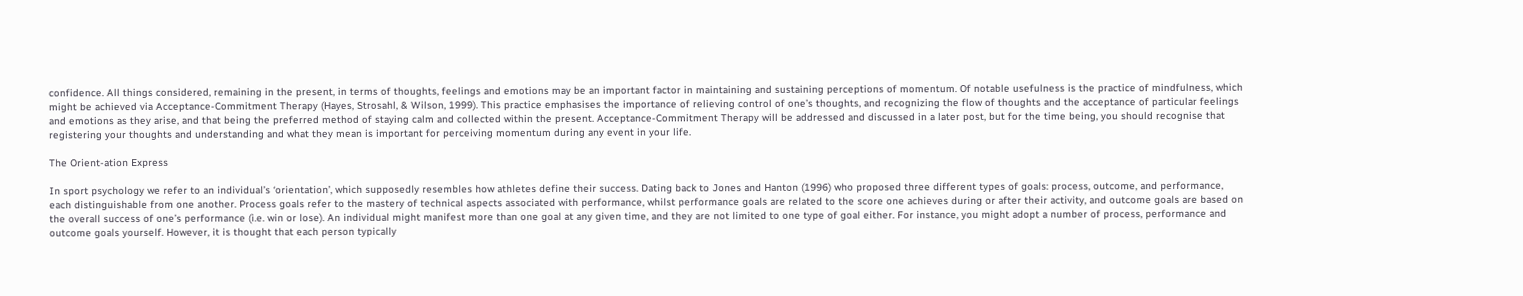confidence. All things considered, remaining in the present, in terms of thoughts, feelings and emotions may be an important factor in maintaining and sustaining perceptions of momentum. Of notable usefulness is the practice of mindfulness, which might be achieved via Acceptance-Commitment Therapy (Hayes, Strosahl, & Wilson, 1999). This practice emphasises the importance of relieving control of one’s thoughts, and recognizing the flow of thoughts and the acceptance of particular feelings and emotions as they arise, and that being the preferred method of staying calm and collected within the present. Acceptance-Commitment Therapy will be addressed and discussed in a later post, but for the time being, you should recognise that registering your thoughts and understanding and what they mean is important for perceiving momentum during any event in your life.

The Orient-ation Express

In sport psychology we refer to an individual’s ‘orientation’, which supposedly resembles how athletes define their success. Dating back to Jones and Hanton (1996) who proposed three different types of goals: process, outcome, and performance, each distinguishable from one another. Process goals refer to the mastery of technical aspects associated with performance, whilst performance goals are related to the score one achieves during or after their activity, and outcome goals are based on the overall success of one’s performance (i.e. win or lose). An individual might manifest more than one goal at any given time, and they are not limited to one type of goal either. For instance, you might adopt a number of process, performance and outcome goals yourself. However, it is thought that each person typically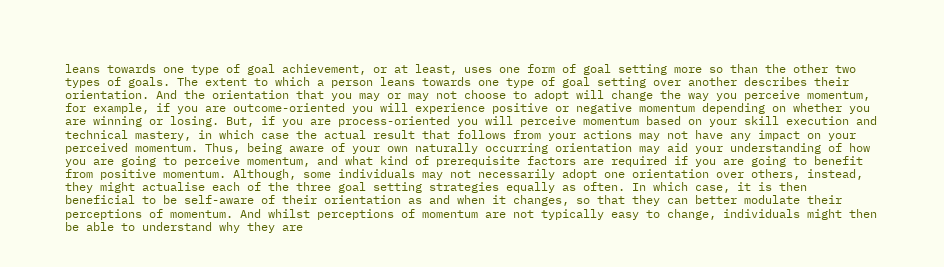leans towards one type of goal achievement, or at least, uses one form of goal setting more so than the other two types of goals. The extent to which a person leans towards one type of goal setting over another describes their orientation. And the orientation that you may or may not choose to adopt will change the way you perceive momentum, for example, if you are outcome-oriented you will experience positive or negative momentum depending on whether you are winning or losing. But, if you are process-oriented you will perceive momentum based on your skill execution and technical mastery, in which case the actual result that follows from your actions may not have any impact on your perceived momentum. Thus, being aware of your own naturally occurring orientation may aid your understanding of how you are going to perceive momentum, and what kind of prerequisite factors are required if you are going to benefit from positive momentum. Although, some individuals may not necessarily adopt one orientation over others, instead, they might actualise each of the three goal setting strategies equally as often. In which case, it is then beneficial to be self-aware of their orientation as and when it changes, so that they can better modulate their perceptions of momentum. And whilst perceptions of momentum are not typically easy to change, individuals might then be able to understand why they are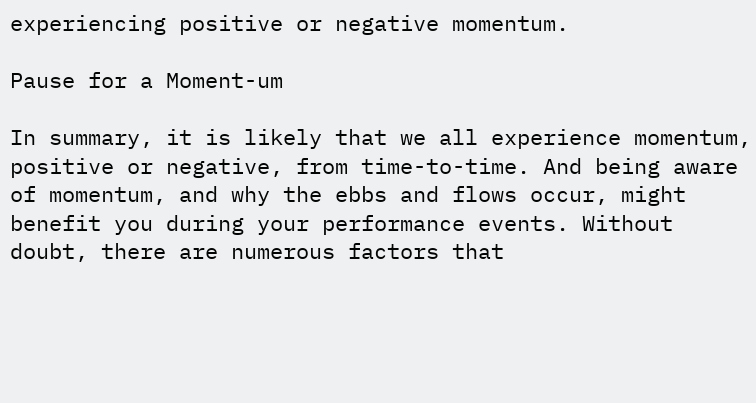experiencing positive or negative momentum.

Pause for a Moment-um

In summary, it is likely that we all experience momentum, positive or negative, from time-to-time. And being aware of momentum, and why the ebbs and flows occur, might benefit you during your performance events. Without doubt, there are numerous factors that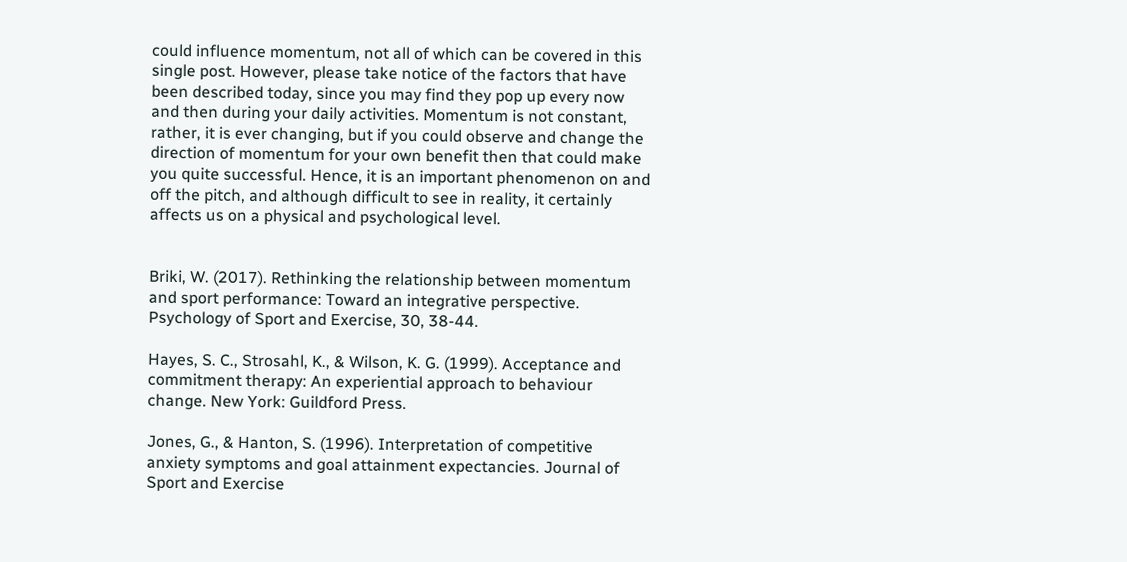could influence momentum, not all of which can be covered in this single post. However, please take notice of the factors that have been described today, since you may find they pop up every now and then during your daily activities. Momentum is not constant, rather, it is ever changing, but if you could observe and change the direction of momentum for your own benefit then that could make you quite successful. Hence, it is an important phenomenon on and off the pitch, and although difficult to see in reality, it certainly affects us on a physical and psychological level.


Briki, W. (2017). Rethinking the relationship between momentum and sport performance: Toward an integrative perspective. Psychology of Sport and Exercise, 30, 38-44.

Hayes, S. C., Strosahl, K., & Wilson, K. G. (1999). Acceptance and commitment therapy: An experiential approach to behaviour change. New York: Guildford Press.

Jones, G., & Hanton, S. (1996). Interpretation of competitive anxiety symptoms and goal attainment expectancies. Journal of Sport and Exercise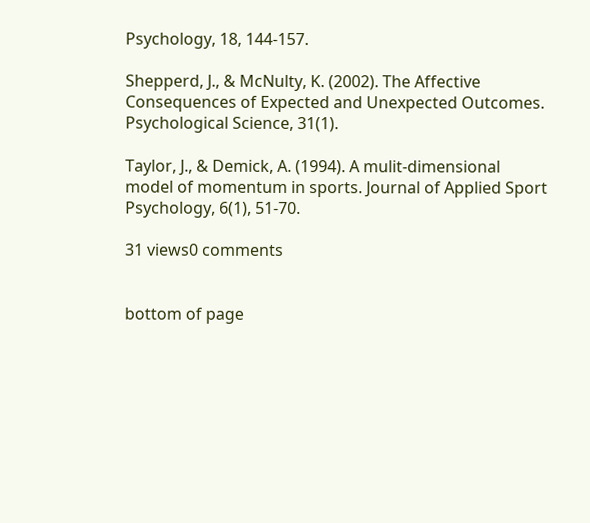Psychology, 18, 144-157.

Shepperd, J., & McNulty, K. (2002). The Affective Consequences of Expected and Unexpected Outcomes. Psychological Science, 31(1).

Taylor, J., & Demick, A. (1994). A mulit-dimensional model of momentum in sports. Journal of Applied Sport Psychology, 6(1), 51-70.

31 views0 comments


bottom of page